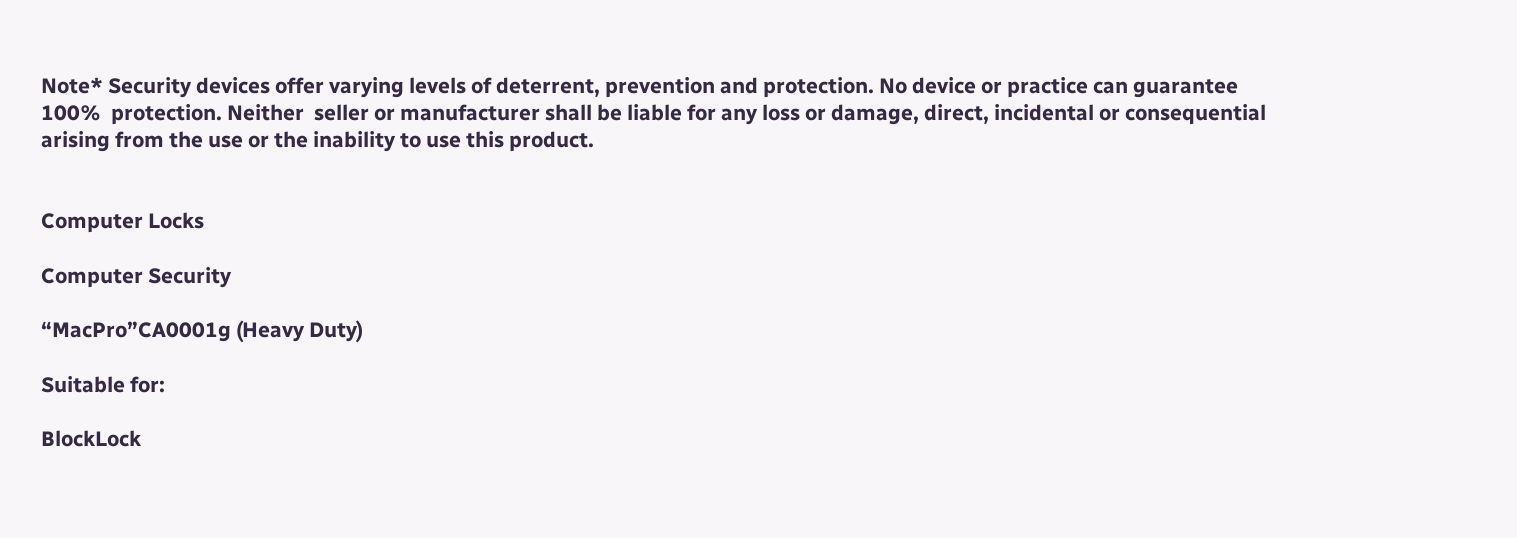Note* Security devices offer varying levels of deterrent, prevention and protection. No device or practice can guarantee 100%  protection. Neither  seller or manufacturer shall be liable for any loss or damage, direct, incidental or consequential arising from the use or the inability to use this product.


Computer Locks

Computer Security

“MacPro”CA0001g (Heavy Duty)

Suitable for:

BlockLock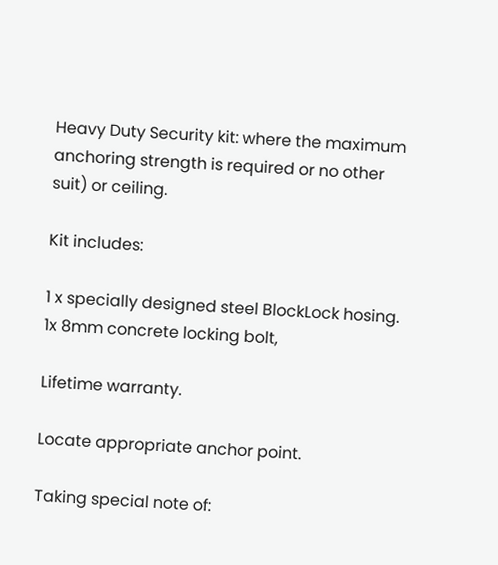Heavy Duty Security kit: where the maximum anchoring strength is required or no other suit) or ceiling.

Kit includes:

1 x specially designed steel BlockLock hosing. 1x 8mm concrete locking bolt,

Lifetime warranty.

Locate appropriate anchor point.

Taking special note of: